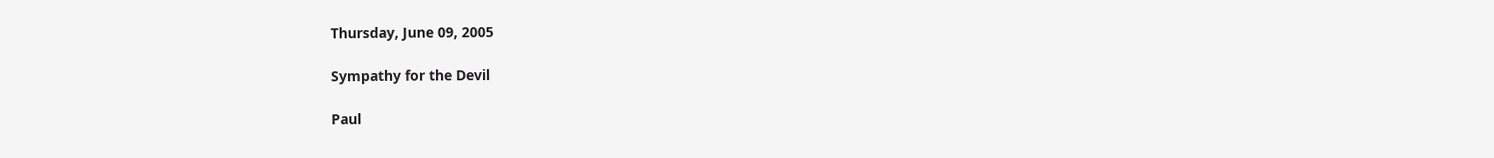Thursday, June 09, 2005

Sympathy for the Devil

Paul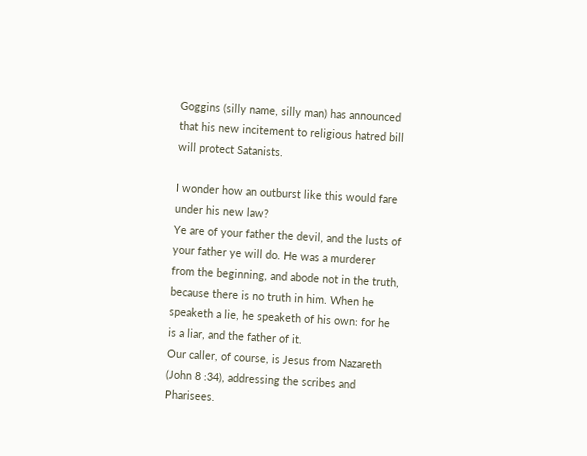Goggins (silly name, silly man) has announced that his new incitement to religious hatred bill will protect Satanists.

I wonder how an outburst like this would fare under his new law?
Ye are of your father the devil, and the lusts of your father ye will do. He was a murderer from the beginning, and abode not in the truth, because there is no truth in him. When he speaketh a lie, he speaketh of his own: for he is a liar, and the father of it.
Our caller, of course, is Jesus from Nazareth (John 8 :34), addressing the scribes and Pharisees.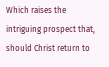Which raises the intriguing prospect that, should Christ return to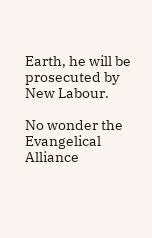Earth, he will be prosecuted by New Labour.

No wonder the Evangelical Alliance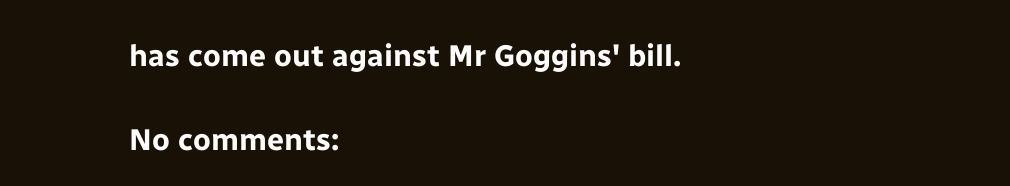has come out against Mr Goggins' bill.

No comments: